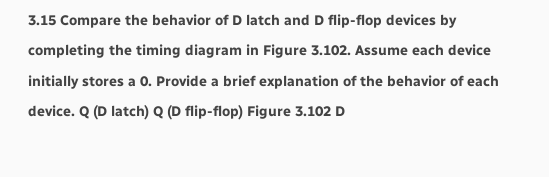3.15 Compare the behavior of D latch and D flip-flop devices by completing the timing diagram in Figure 3.102. Assume each device initially stores a 0. Provide a brief explanation of the behavior of each device. Q (D latch) Q (D flip-flop) Figure 3.102 D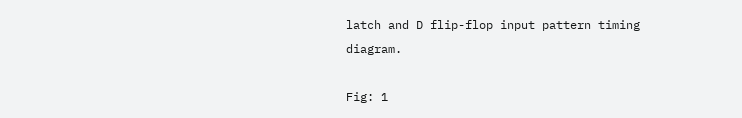latch and D flip-flop input pattern timing diagram.

Fig: 1